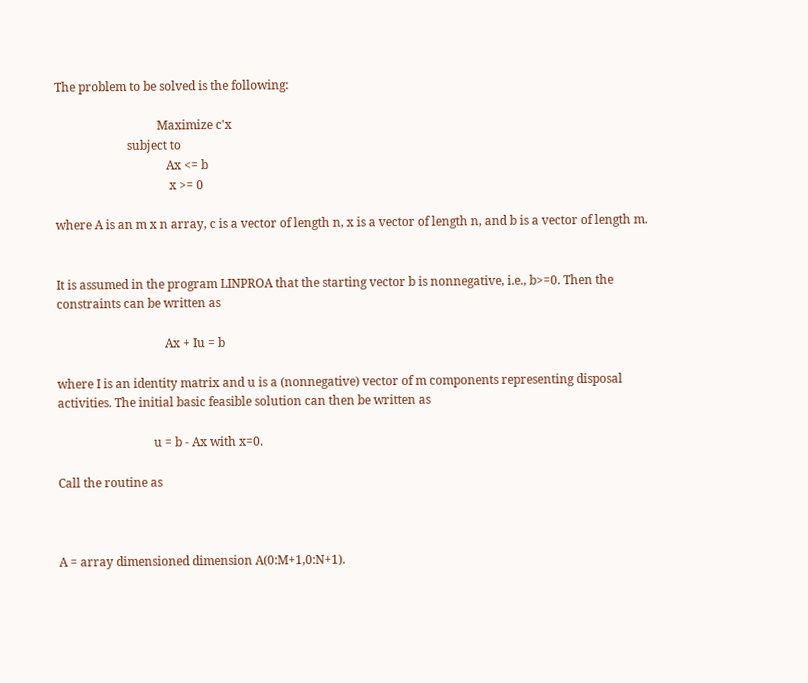The problem to be solved is the following:

                                  Maximize c'x
                        subject to
                                     Ax <= b
                                      x >= 0

where A is an m x n array, c is a vector of length n, x is a vector of length n, and b is a vector of length m.


It is assumed in the program LINPROA that the starting vector b is nonnegative, i.e., b>=0. Then the constraints can be written as

                                    Ax + Iu = b

where I is an identity matrix and u is a (nonnegative) vector of m components representing disposal activities. The initial basic feasible solution can then be written as

                                u = b - Ax with x=0.

Call the routine as



A = array dimensioned dimension A(0:M+1,0:N+1).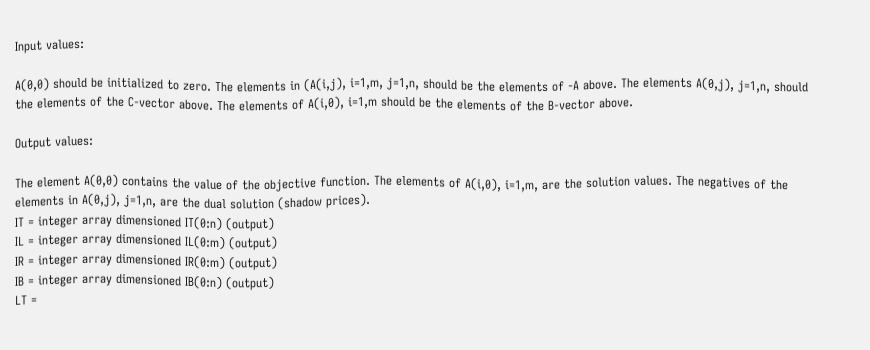Input values:

A(0,0) should be initialized to zero. The elements in (A(i,j), i=1,m, j=1,n, should be the elements of -A above. The elements A(0,j), j=1,n, should the elements of the C-vector above. The elements of A(i,0), i=1,m should be the elements of the B-vector above.

Output values:

The element A(0,0) contains the value of the objective function. The elements of A(i,0), i=1,m, are the solution values. The negatives of the elements in A(0,j), j=1,n, are the dual solution (shadow prices).
IT = integer array dimensioned IT(0:n) (output)
IL = integer array dimensioned IL(0:m) (output)
IR = integer array dimensioned IR(0:m) (output)
IB = integer array dimensioned IB(0:n) (output)
LT =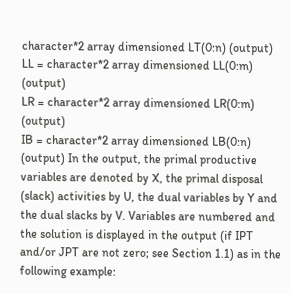character*2 array dimensioned LT(0:n) (output)
LL = character*2 array dimensioned LL(0:m) (output)
LR = character*2 array dimensioned LR(0:m) (output)
IB = character*2 array dimensioned LB(0:n) (output) In the output, the primal productive variables are denoted by X, the primal disposal (slack) activities by U, the dual variables by Y and the dual slacks by V. Variables are numbered and the solution is displayed in the output (if IPT and/or JPT are not zero; see Section 1.1) as in the following example: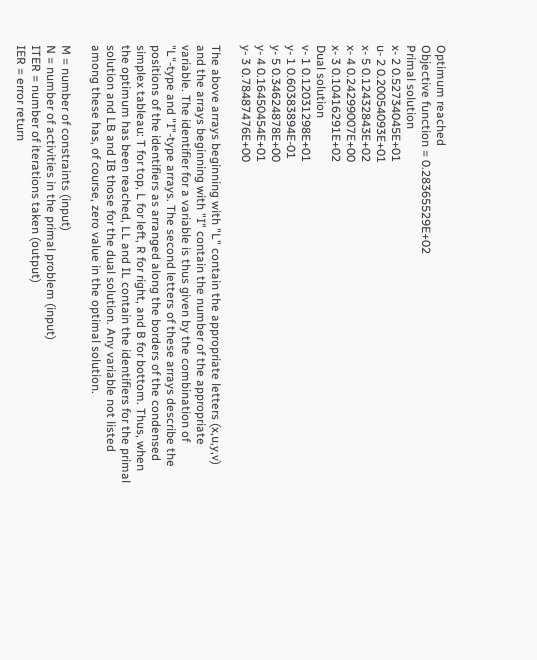Optimum reached
Objective function = 0.28365529E+02
Primal solution
x- 2 0.52734045E+01
u- 2 0.20054093E+01
x- 5 0.12432843E+02
x- 4 0.24299007E+00
x- 3 0.10416291E+02
Dual solution
v- 1 0.12031298E+01
y- 1 0.60383894E-01
y- 5 0.34624878E+00
y- 4 0.16450454E+01
y- 3 0.78487476E+00

The above arrays beginning with "L" contain the appropriate letters (x,u,y,v) and the arrays beginning with "I" contain the number of the appropriate variable. The identifier for a variable is thus given by the combination of "L"-type and "I"-type arrays. The second letters of these arrays describe the positions of the identifiers as arranged along the borders of the condensed simplex tableau: T for top, L for left, R for right, and B for bottom. Thus, when the optimum has been reached, LL and IL contain the identifiers for the primal solution and LB and IB those for the dual solution. Any variable not listed among these has, of course, zero value in the optimal solution.

M = number of constraints (input)
N = number of activities in the primal problem (input)
ITER = number of iterations taken (output)
IER = error return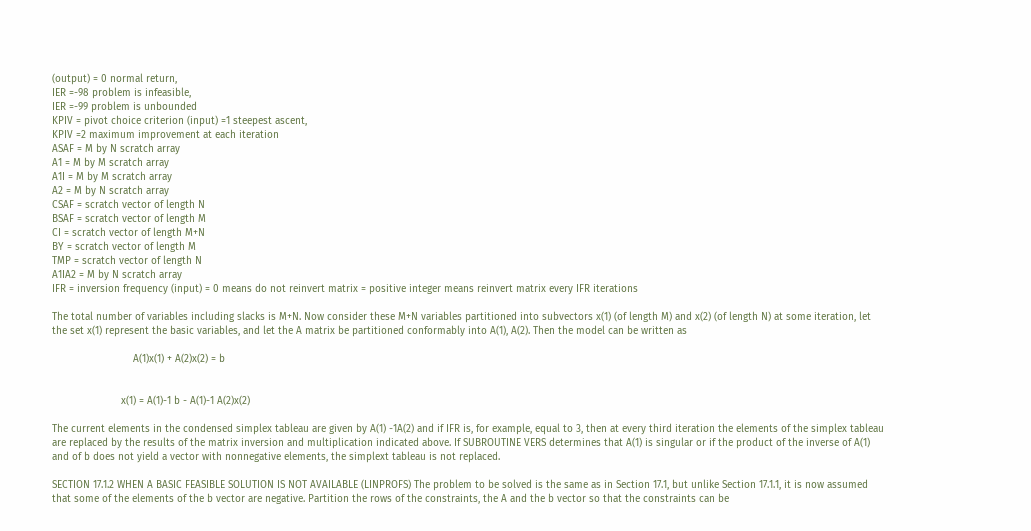(output) = 0 normal return,
IER =-98 problem is infeasible,
IER =-99 problem is unbounded
KPIV = pivot choice criterion (input) =1 steepest ascent,
KPIV =2 maximum improvement at each iteration
ASAF = M by N scratch array
A1 = M by M scratch array
A1I = M by M scratch array
A2 = M by N scratch array
CSAF = scratch vector of length N
BSAF = scratch vector of length M
CI = scratch vector of length M+N
BY = scratch vector of length M
TMP = scratch vector of length N
A1IA2 = M by N scratch array
IFR = inversion frequency (input) = 0 means do not reinvert matrix = positive integer means reinvert matrix every IFR iterations

The total number of variables including slacks is M+N. Now consider these M+N variables partitioned into subvectors x(1) (of length M) and x(2) (of length N) at some iteration, let the set x(1) represent the basic variables, and let the A matrix be partitioned conformably into A(1), A(2). Then the model can be written as

                           A(1)x(1) + A(2)x(2) = b


                       x(1) = A(1)-1 b - A(1)-1 A(2)x(2)

The current elements in the condensed simplex tableau are given by A(1) -1A(2) and if IFR is, for example, equal to 3, then at every third iteration the elements of the simplex tableau are replaced by the results of the matrix inversion and multiplication indicated above. If SUBROUTINE VERS determines that A(1) is singular or if the product of the inverse of A(1) and of b does not yield a vector with nonnegative elements, the simplext tableau is not replaced.

SECTION 17.1.2 WHEN A BASIC FEASIBLE SOLUTION IS NOT AVAILABLE (LINPROFS) The problem to be solved is the same as in Section 17.1, but unlike Section 17.1.1, it is now assumed that some of the elements of the b vector are negative. Partition the rows of the constraints, the A and the b vector so that the constraints can be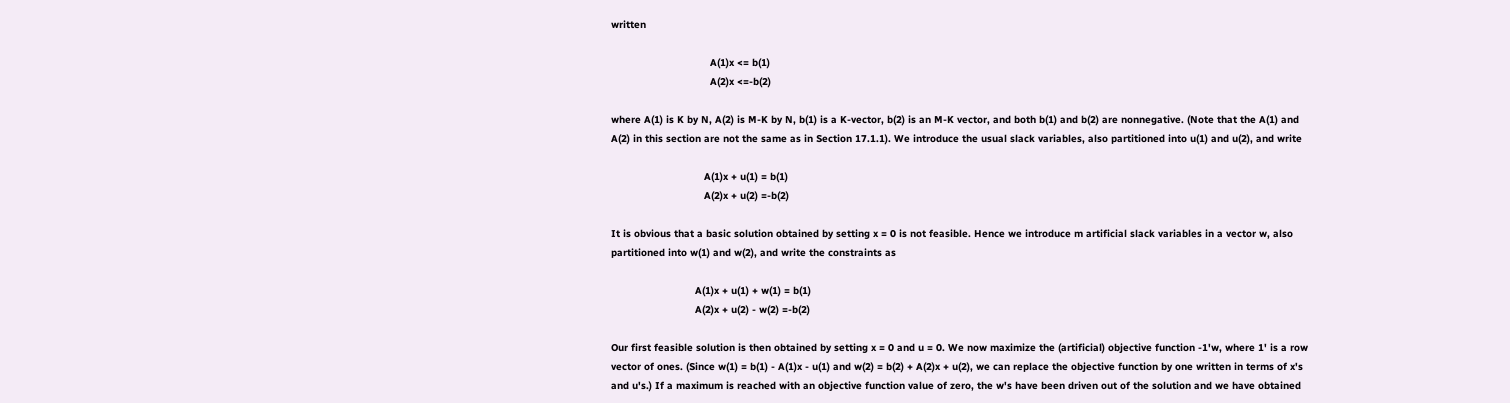written

                                 A(1)x <= b(1)
                                 A(2)x <=-b(2)

where A(1) is K by N, A(2) is M-K by N, b(1) is a K-vector, b(2) is an M-K vector, and both b(1) and b(2) are nonnegative. (Note that the A(1) and A(2) in this section are not the same as in Section 17.1.1). We introduce the usual slack variables, also partitioned into u(1) and u(2), and write

                               A(1)x + u(1) = b(1)
                               A(2)x + u(2) =-b(2)

It is obvious that a basic solution obtained by setting x = 0 is not feasible. Hence we introduce m artificial slack variables in a vector w, also partitioned into w(1) and w(2), and write the constraints as

                            A(1)x + u(1) + w(1) = b(1)
                            A(2)x + u(2) - w(2) =-b(2)

Our first feasible solution is then obtained by setting x = 0 and u = 0. We now maximize the (artificial) objective function -1'w, where 1' is a row vector of ones. (Since w(1) = b(1) - A(1)x - u(1) and w(2) = b(2) + A(2)x + u(2), we can replace the objective function by one written in terms of x's and u's.) If a maximum is reached with an objective function value of zero, the w's have been driven out of the solution and we have obtained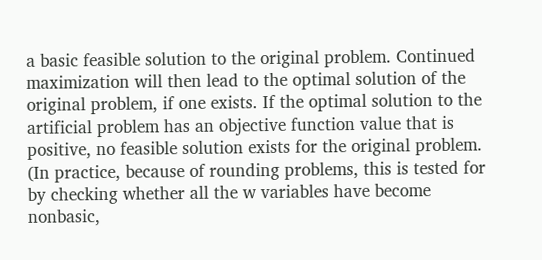a basic feasible solution to the original problem. Continued maximization will then lead to the optimal solution of the original problem, if one exists. If the optimal solution to the artificial problem has an objective function value that is positive, no feasible solution exists for the original problem. (In practice, because of rounding problems, this is tested for by checking whether all the w variables have become nonbasic,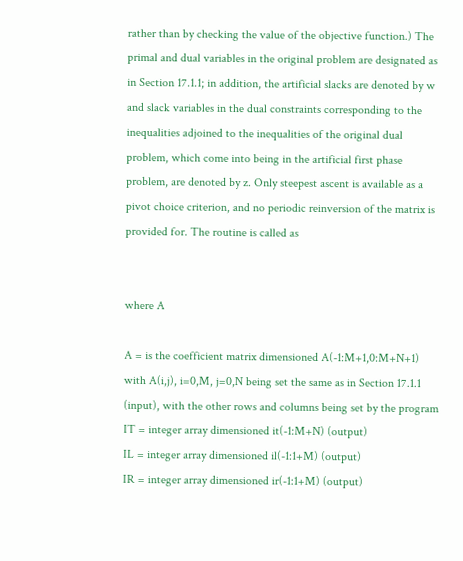rather than by checking the value of the objective function.) The primal and dual variables in the original problem are designated as in Section 17.1.1; in addition, the artificial slacks are denoted by w and slack variables in the dual constraints corresponding to the inequalities adjoined to the inequalities of the original dual problem, which come into being in the artificial first phase problem, are denoted by z. Only steepest ascent is available as a pivot choice criterion, and no periodic reinversion of the matrix is provided for. The routine is called as


where A

A = is the coefficient matrix dimensioned A(-1:M+1,0:M+N+1) with A(i,j), i=0,M, j=0,N being set the same as in Section 17.1.1 (input), with the other rows and columns being set by the program
IT = integer array dimensioned it(-1:M+N) (output)
IL = integer array dimensioned il(-1:1+M) (output)
IR = integer array dimensioned ir(-1:1+M) (output)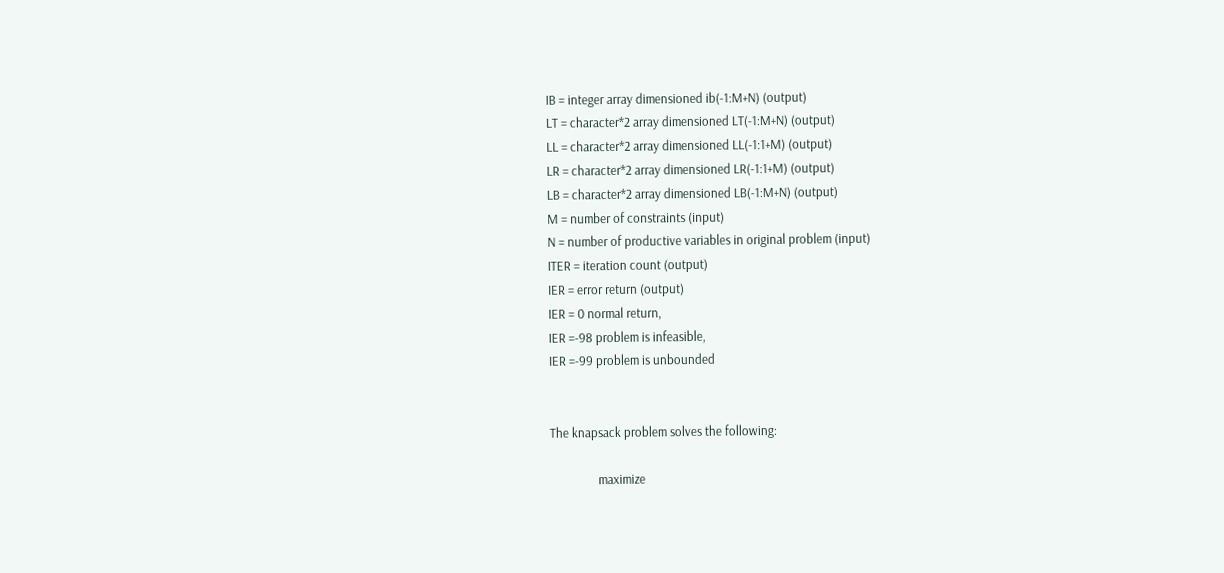IB = integer array dimensioned ib(-1:M+N) (output)
LT = character*2 array dimensioned LT(-1:M+N) (output)
LL = character*2 array dimensioned LL(-1:1+M) (output)
LR = character*2 array dimensioned LR(-1:1+M) (output)
LB = character*2 array dimensioned LB(-1:M+N) (output)
M = number of constraints (input)
N = number of productive variables in original problem (input)
ITER = iteration count (output)
IER = error return (output)
IER = 0 normal return,
IER =-98 problem is infeasible,
IER =-99 problem is unbounded


The knapsack problem solves the following:

                maximize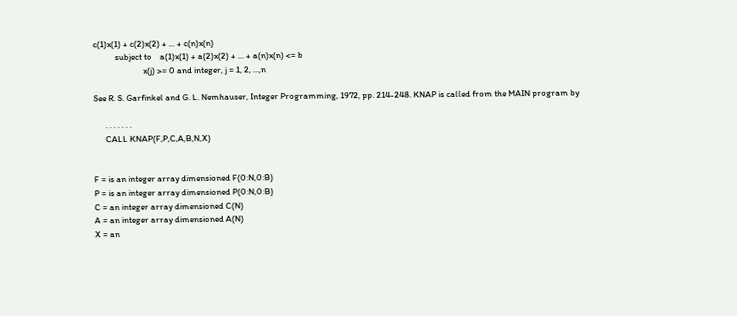c(1)x(1) + c(2)x(2) + ... + c(n)x(n)
           subject to    a(1)x(1) + a(2)x(2) + ... + a(n)x(n) <= b
                         x(j) >= 0 and integer, j = 1, 2, ...,n

See R. S. Garfinkel and G. L. Nemhauser, Integer Programming, 1972, pp. 214-248. KNAP is called from the MAIN program by

      . . . . . . .
      CALL KNAP(F,P,C,A,B,N,X)


F = is an integer array dimensioned F(0:N,0:B)
P = is an integer array dimensioned P(0:N,0:B)
C = an integer array dimensioned C(N)
A = an integer array dimensioned A(N)
X = an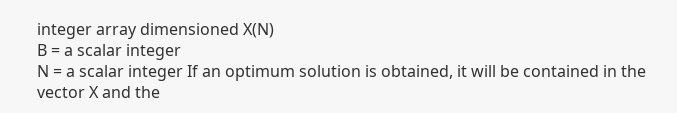integer array dimensioned X(N)
B = a scalar integer
N = a scalar integer If an optimum solution is obtained, it will be contained in the vector X and the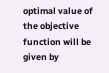optimal value of the objective function will be given by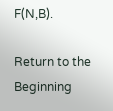F(N,B).

Return to the Beginning